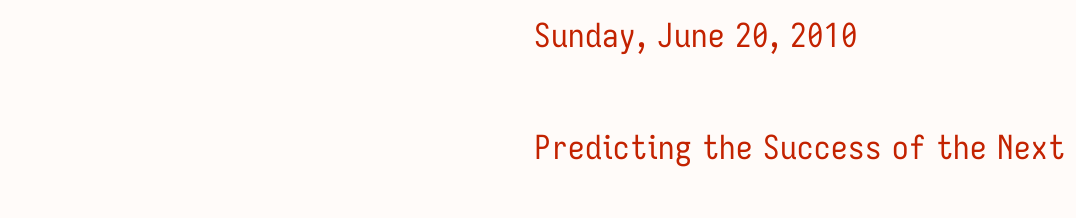Sunday, June 20, 2010

Predicting the Success of the Next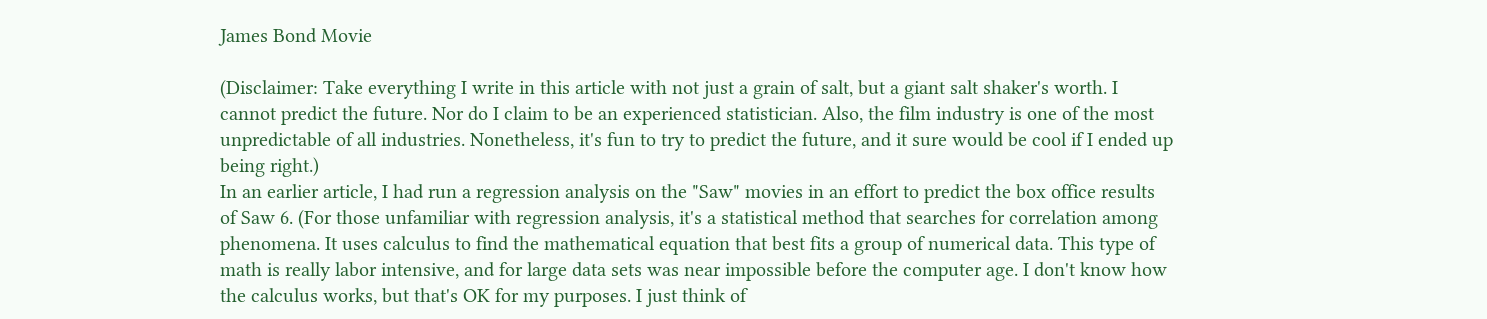James Bond Movie

(Disclaimer: Take everything I write in this article with not just a grain of salt, but a giant salt shaker's worth. I cannot predict the future. Nor do I claim to be an experienced statistician. Also, the film industry is one of the most unpredictable of all industries. Nonetheless, it's fun to try to predict the future, and it sure would be cool if I ended up being right.)
In an earlier article, I had run a regression analysis on the "Saw" movies in an effort to predict the box office results of Saw 6. (For those unfamiliar with regression analysis, it's a statistical method that searches for correlation among phenomena. It uses calculus to find the mathematical equation that best fits a group of numerical data. This type of math is really labor intensive, and for large data sets was near impossible before the computer age. I don't know how the calculus works, but that's OK for my purposes. I just think of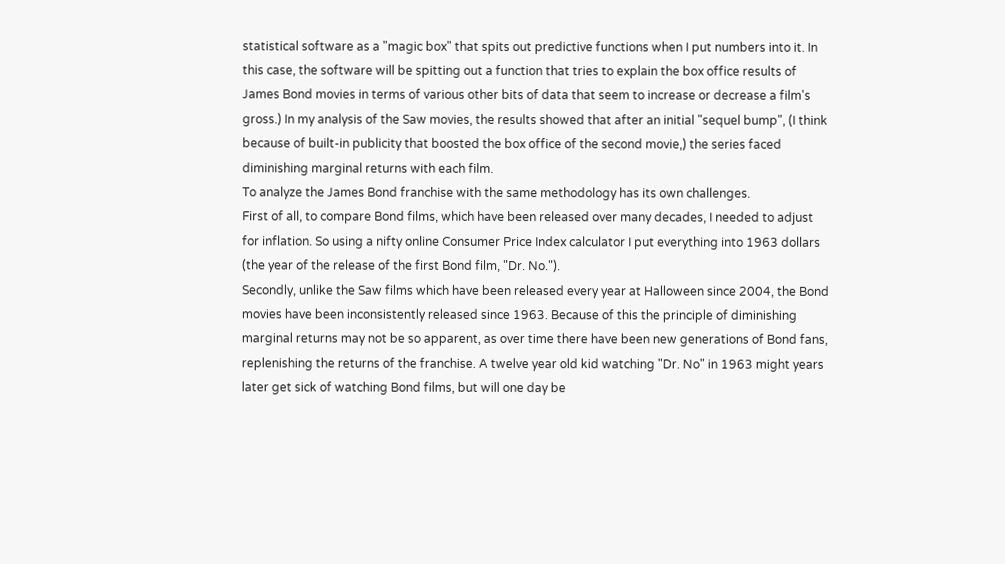statistical software as a "magic box" that spits out predictive functions when I put numbers into it. In this case, the software will be spitting out a function that tries to explain the box office results of James Bond movies in terms of various other bits of data that seem to increase or decrease a film's gross.) In my analysis of the Saw movies, the results showed that after an initial "sequel bump", (I think because of built-in publicity that boosted the box office of the second movie,) the series faced diminishing marginal returns with each film.
To analyze the James Bond franchise with the same methodology has its own challenges.
First of all, to compare Bond films, which have been released over many decades, I needed to adjust for inflation. So using a nifty online Consumer Price Index calculator I put everything into 1963 dollars (the year of the release of the first Bond film, "Dr. No.").
Secondly, unlike the Saw films which have been released every year at Halloween since 2004, the Bond movies have been inconsistently released since 1963. Because of this the principle of diminishing marginal returns may not be so apparent, as over time there have been new generations of Bond fans, replenishing the returns of the franchise. A twelve year old kid watching "Dr. No" in 1963 might years later get sick of watching Bond films, but will one day be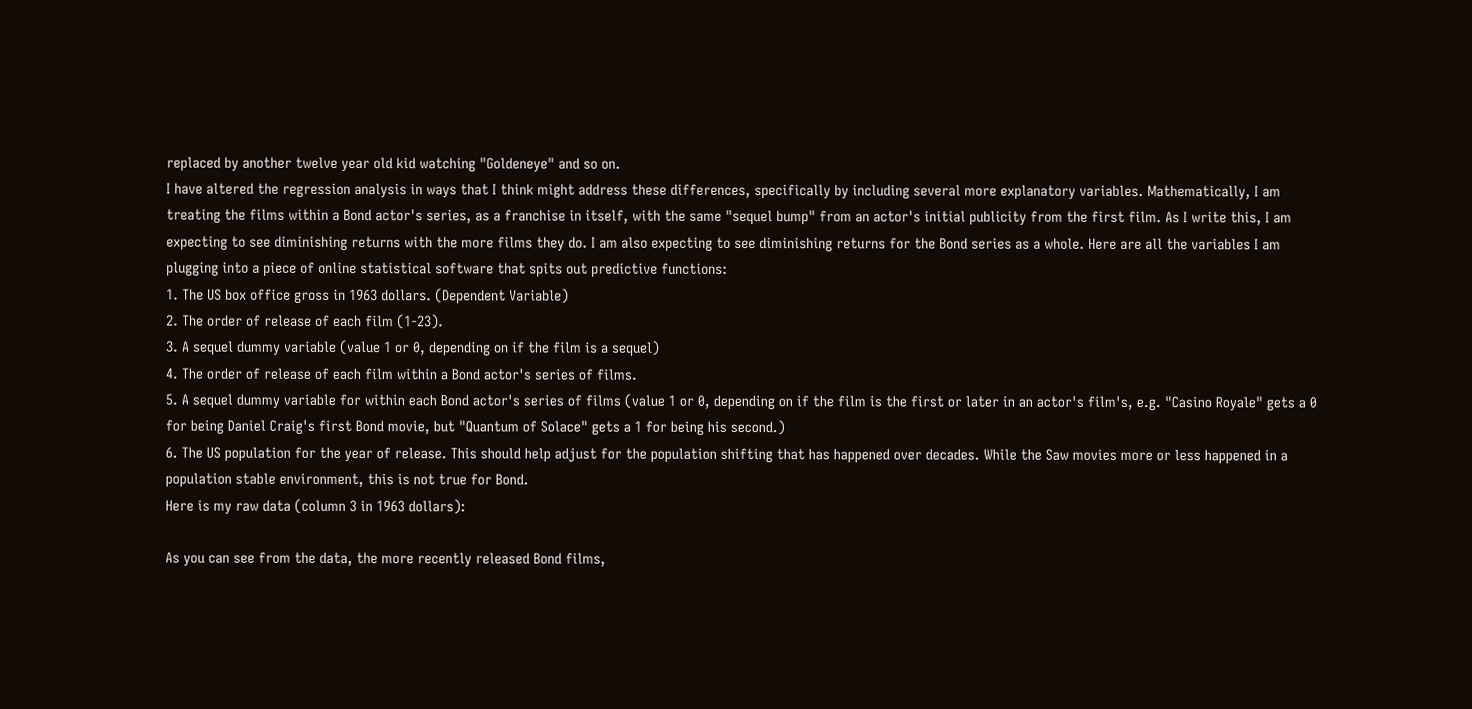replaced by another twelve year old kid watching "Goldeneye" and so on.
I have altered the regression analysis in ways that I think might address these differences, specifically by including several more explanatory variables. Mathematically, I am treating the films within a Bond actor's series, as a franchise in itself, with the same "sequel bump" from an actor's initial publicity from the first film. As I write this, I am expecting to see diminishing returns with the more films they do. I am also expecting to see diminishing returns for the Bond series as a whole. Here are all the variables I am plugging into a piece of online statistical software that spits out predictive functions:
1. The US box office gross in 1963 dollars. (Dependent Variable)
2. The order of release of each film (1-23).
3. A sequel dummy variable (value 1 or 0, depending on if the film is a sequel)
4. The order of release of each film within a Bond actor's series of films.
5. A sequel dummy variable for within each Bond actor's series of films (value 1 or 0, depending on if the film is the first or later in an actor's film's, e.g. "Casino Royale" gets a 0 for being Daniel Craig's first Bond movie, but "Quantum of Solace" gets a 1 for being his second.)
6. The US population for the year of release. This should help adjust for the population shifting that has happened over decades. While the Saw movies more or less happened in a population stable environment, this is not true for Bond.
Here is my raw data (column 3 in 1963 dollars):

As you can see from the data, the more recently released Bond films,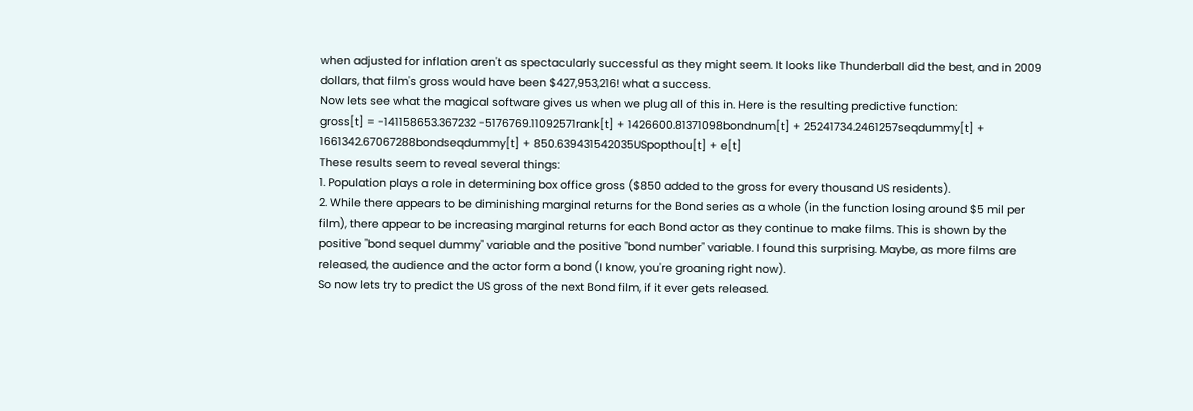when adjusted for inflation aren't as spectacularly successful as they might seem. It looks like Thunderball did the best, and in 2009 dollars, that film's gross would have been $427,953,216! what a success.
Now lets see what the magical software gives us when we plug all of this in. Here is the resulting predictive function:
gross[t] = -141158653.367232 -5176769.11092571rank[t] + 1426600.81371098bondnum[t] + 25241734.2461257seqdummy[t] + 1661342.67067288bondseqdummy[t] + 850.639431542035USpopthou[t] + e[t]
These results seem to reveal several things:
1. Population plays a role in determining box office gross ($850 added to the gross for every thousand US residents).
2. While there appears to be diminishing marginal returns for the Bond series as a whole (in the function losing around $5 mil per film), there appear to be increasing marginal returns for each Bond actor as they continue to make films. This is shown by the positive "bond sequel dummy" variable and the positive "bond number" variable. I found this surprising. Maybe, as more films are released, the audience and the actor form a bond (I know, you're groaning right now).
So now lets try to predict the US gross of the next Bond film, if it ever gets released.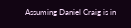Assuming Daniel Craig is in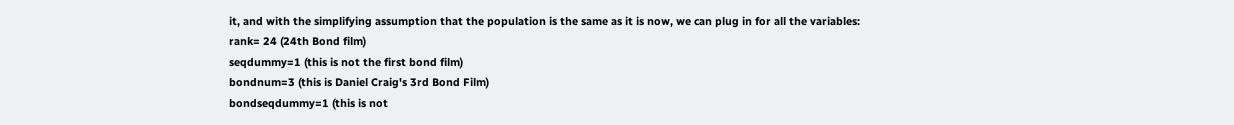it, and with the simplifying assumption that the population is the same as it is now, we can plug in for all the variables:
rank= 24 (24th Bond film)
seqdummy=1 (this is not the first bond film)
bondnum=3 (this is Daniel Craig's 3rd Bond Film)
bondseqdummy=1 (this is not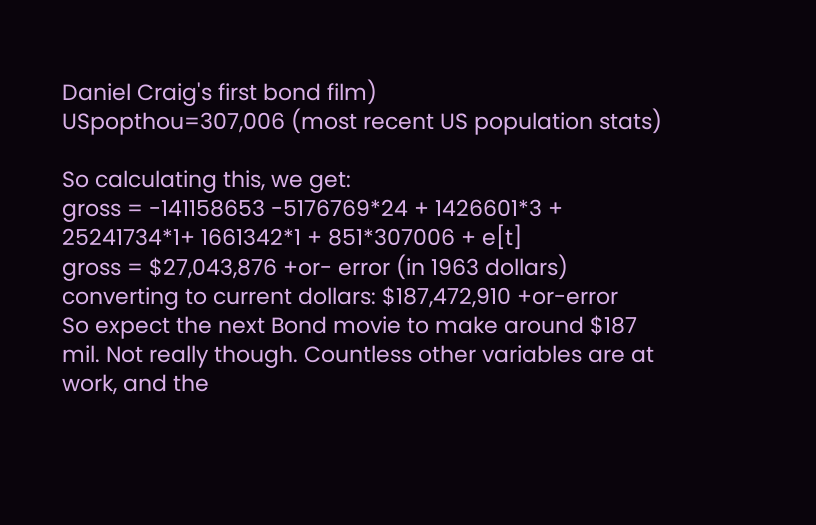Daniel Craig's first bond film)
USpopthou=307,006 (most recent US population stats)

So calculating this, we get:
gross = -141158653 -5176769*24 + 1426601*3 + 25241734*1+ 1661342*1 + 851*307006 + e[t]
gross = $27,043,876 +or- error (in 1963 dollars)
converting to current dollars: $187,472,910 +or-error
So expect the next Bond movie to make around $187 mil. Not really though. Countless other variables are at work, and the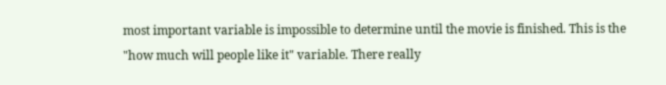most important variable is impossible to determine until the movie is finished. This is the "how much will people like it" variable. There really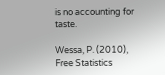is no accounting for taste.

Wessa, P. (2010), Free Statistics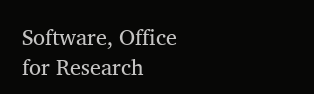Software, Office for Research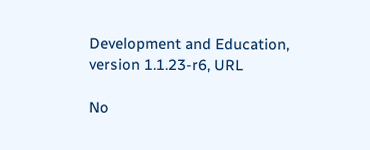Development and Education,
version 1.1.23-r6, URL

No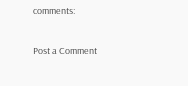comments:

Post a Comment